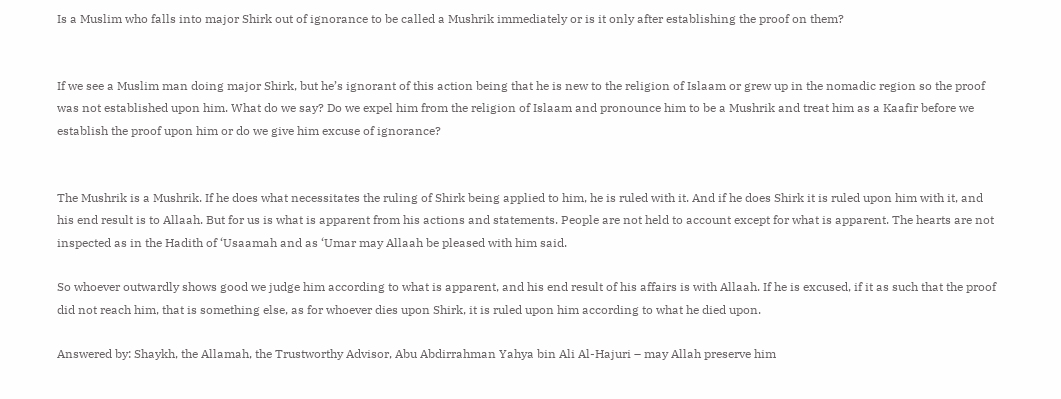Is a Muslim who falls into major Shirk out of ignorance to be called a Mushrik immediately or is it only after establishing the proof on them?


If we see a Muslim man doing major Shirk, but he’s ignorant of this action being that he is new to the religion of Islaam or grew up in the nomadic region so the proof was not established upon him. What do we say? Do we expel him from the religion of Islaam and pronounce him to be a Mushrik and treat him as a Kaafir before we establish the proof upon him or do we give him excuse of ignorance?


The Mushrik is a Mushrik. If he does what necessitates the ruling of Shirk being applied to him, he is ruled with it. And if he does Shirk it is ruled upon him with it, and his end result is to Allaah. But for us is what is apparent from his actions and statements. People are not held to account except for what is apparent. The hearts are not inspected as in the Hadith of ‘Usaamah and as ‘Umar may Allaah be pleased with him said.

So whoever outwardly shows good we judge him according to what is apparent, and his end result of his affairs is with Allaah. If he is excused, if it as such that the proof did not reach him, that is something else, as for whoever dies upon Shirk, it is ruled upon him according to what he died upon.

Answered by: Shaykh, the Allamah, the Trustworthy Advisor, Abu Abdirrahman Yahya bin Ali Al-Hajuri – may Allah preserve him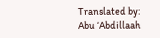Translated by: Abu ‘Abdillaah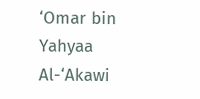‘Omar bin Yahyaa Al-‘Akawi